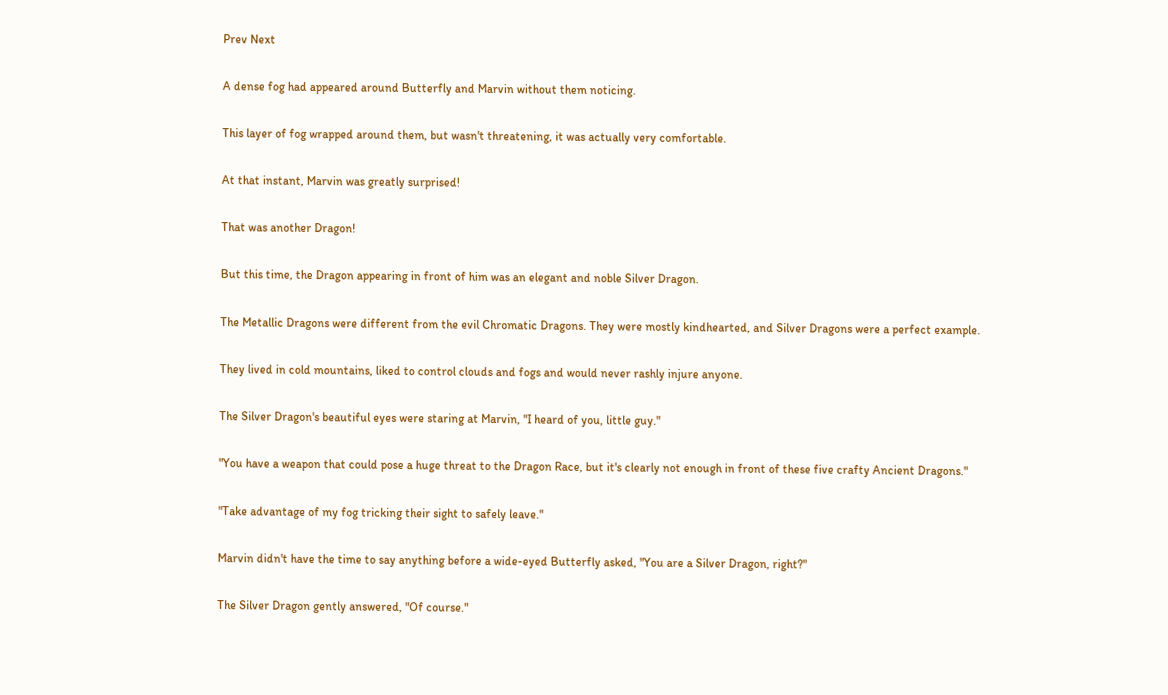Prev Next

A dense fog had appeared around Butterfly and Marvin without them noticing.

This layer of fog wrapped around them, but wasn't threatening, it was actually very comfortable.

At that instant, Marvin was greatly surprised!

That was another Dragon!

But this time, the Dragon appearing in front of him was an elegant and noble Silver Dragon.

The Metallic Dragons were different from the evil Chromatic Dragons. They were mostly kindhearted, and Silver Dragons were a perfect example.

They lived in cold mountains, liked to control clouds and fogs and would never rashly injure anyone.

The Silver Dragon's beautiful eyes were staring at Marvin, "I heard of you, little guy."

"You have a weapon that could pose a huge threat to the Dragon Race, but it's clearly not enough in front of these five crafty Ancient Dragons."

"Take advantage of my fog tricking their sight to safely leave."

Marvin didn't have the time to say anything before a wide-eyed Butterfly asked, "You are a Silver Dragon, right?"

The Silver Dragon gently answered, "Of course."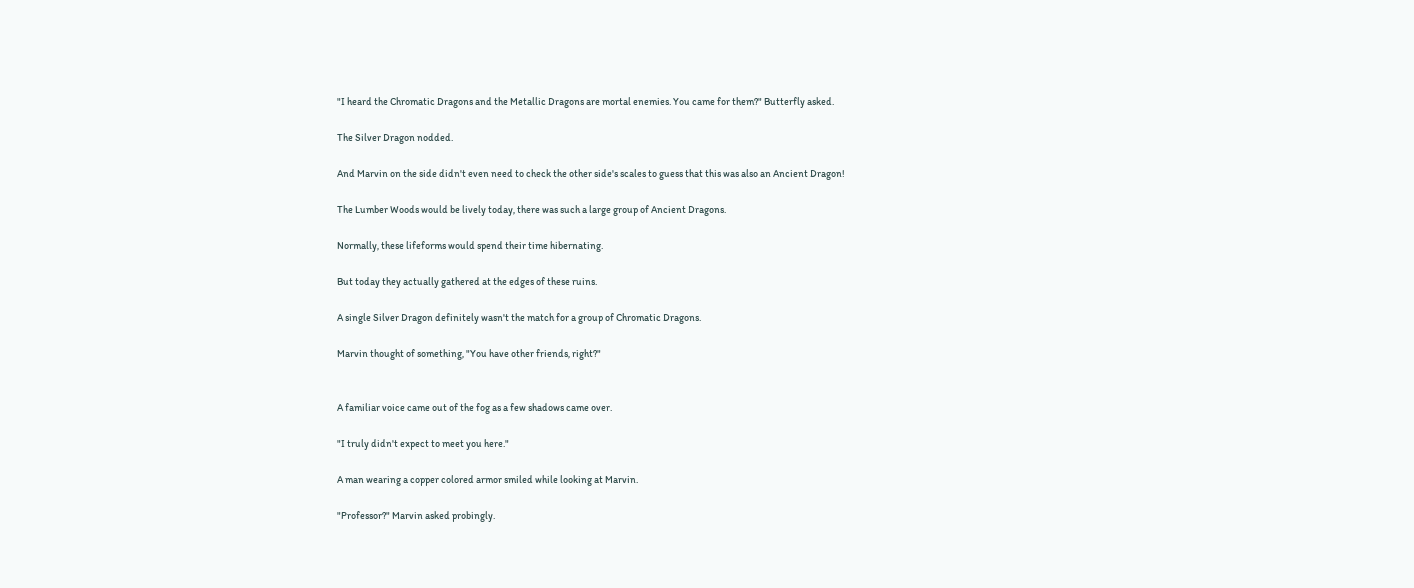"I heard the Chromatic Dragons and the Metallic Dragons are mortal enemies. You came for them?" Butterfly asked.

The Silver Dragon nodded.

And Marvin on the side didn't even need to check the other side's scales to guess that this was also an Ancient Dragon!

The Lumber Woods would be lively today, there was such a large group of Ancient Dragons.

Normally, these lifeforms would spend their time hibernating.

But today they actually gathered at the edges of these ruins.

A single Silver Dragon definitely wasn't the match for a group of Chromatic Dragons.

Marvin thought of something, "You have other friends, right?"


A familiar voice came out of the fog as a few shadows came over.

"I truly didn't expect to meet you here."

A man wearing a copper colored armor smiled while looking at Marvin.

"Professor?" Marvin asked probingly.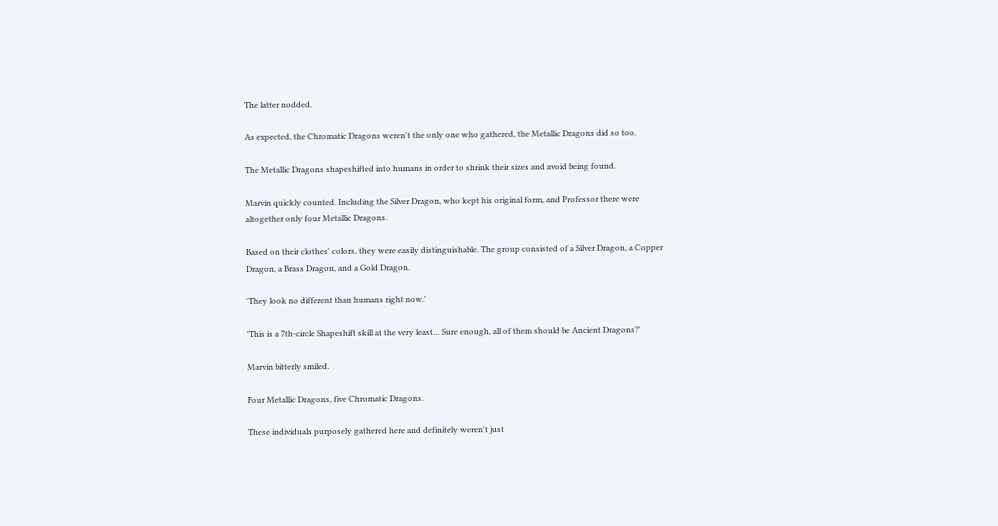The latter nodded.

As expected, the Chromatic Dragons weren't the only one who gathered, the Metallic Dragons did so too.

The Metallic Dragons shapeshifted into humans in order to shrink their sizes and avoid being found.

Marvin quickly counted. Including the Silver Dragon, who kept his original form, and Professor there were altogether only four Metallic Dragons.

Based on their clothes' colors, they were easily distinguishable. The group consisted of a Silver Dragon, a Copper Dragon, a Brass Dragon, and a Gold Dragon.

'They look no different than humans right now.'

'This is a 7th-circle Shapeshift skill at the very least… Sure enough, all of them should be Ancient Dragons?'

Marvin bitterly smiled.

Four Metallic Dragons, five Chromatic Dragons.

These individuals purposely gathered here and definitely weren't just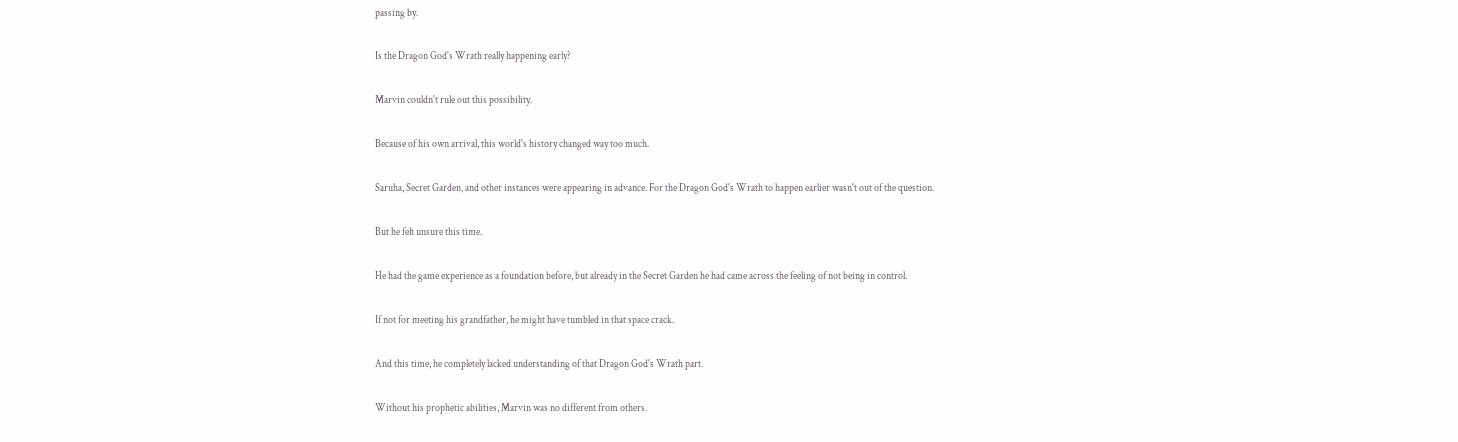passing by.

Is the Dragon God's Wrath really happening early?

Marvin couldn't rule out this possibility.

Because of his own arrival, this world's history changed way too much.

Saruha, Secret Garden, and other instances were appearing in advance. For the Dragon God's Wrath to happen earlier wasn't out of the question.

But he felt unsure this time.

He had the game experience as a foundation before, but already in the Secret Garden he had came across the feeling of not being in control.

If not for meeting his grandfather, he might have tumbled in that space crack.

And this time, he completely lacked understanding of that Dragon God's Wrath part.

Without his prophetic abilities, Marvin was no different from others.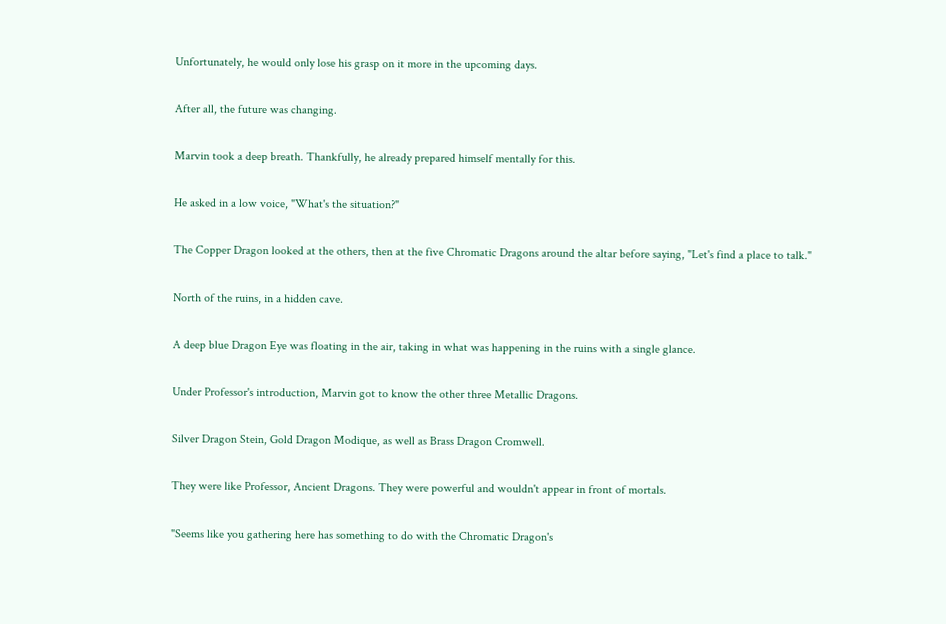Unfortunately, he would only lose his grasp on it more in the upcoming days.

After all, the future was changing.

Marvin took a deep breath. Thankfully, he already prepared himself mentally for this.

He asked in a low voice, "What's the situation?"

The Copper Dragon looked at the others, then at the five Chromatic Dragons around the altar before saying, "Let's find a place to talk."

North of the ruins, in a hidden cave.

A deep blue Dragon Eye was floating in the air, taking in what was happening in the ruins with a single glance.

Under Professor's introduction, Marvin got to know the other three Metallic Dragons.

Silver Dragon Stein, Gold Dragon Modique, as well as Brass Dragon Cromwell.

They were like Professor, Ancient Dragons. They were powerful and wouldn't appear in front of mortals.

"Seems like you gathering here has something to do with the Chromatic Dragon's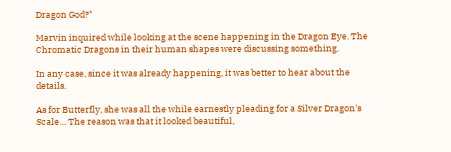Dragon God?"

Marvin inquired while looking at the scene happening in the Dragon Eye. The Chromatic Dragons in their human shapes were discussing something.

In any case, since it was already happening, it was better to hear about the details.

As for Butterfly, she was all the while earnestly pleading for a Silver Dragon's Scale… The reason was that it looked beautiful,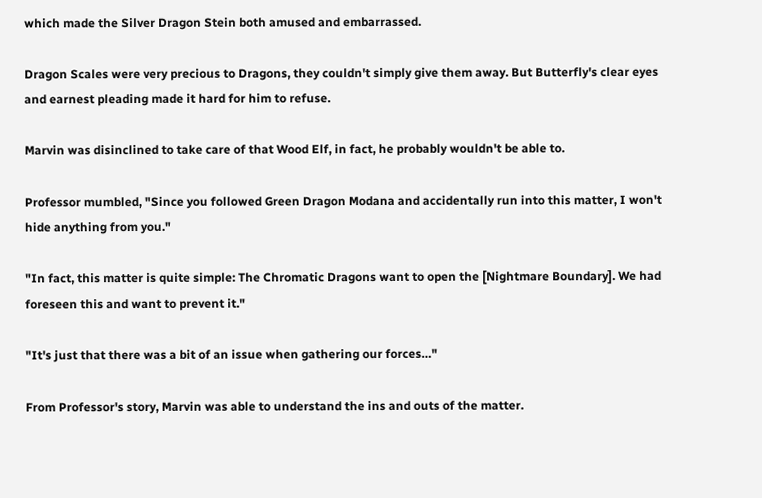which made the Silver Dragon Stein both amused and embarrassed.

Dragon Scales were very precious to Dragons, they couldn't simply give them away. But Butterfly's clear eyes and earnest pleading made it hard for him to refuse.

Marvin was disinclined to take care of that Wood Elf, in fact, he probably wouldn't be able to.

Professor mumbled, "Since you followed Green Dragon Modana and accidentally run into this matter, I won't hide anything from you."

"In fact, this matter is quite simple: The Chromatic Dragons want to open the [Nightmare Boundary]. We had foreseen this and want to prevent it."

"It's just that there was a bit of an issue when gathering our forces…"

From Professor's story, Marvin was able to understand the ins and outs of the matter.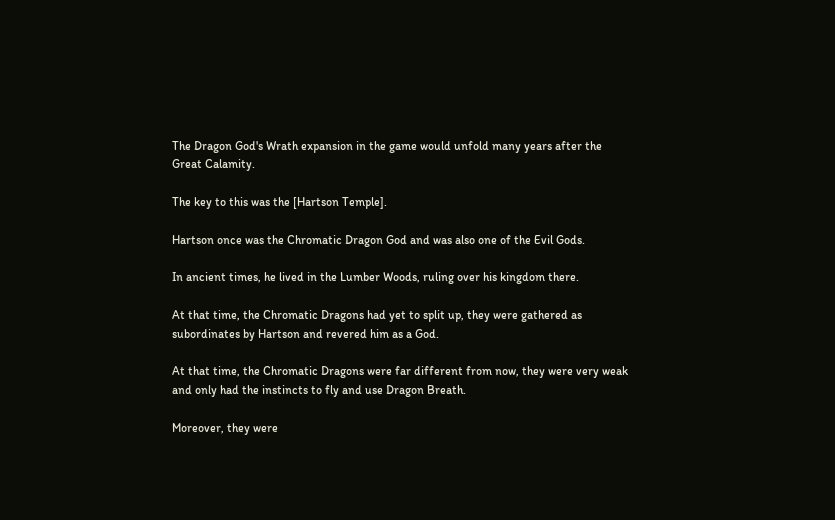The Dragon God's Wrath expansion in the game would unfold many years after the Great Calamity.

The key to this was the [Hartson Temple].

Hartson once was the Chromatic Dragon God and was also one of the Evil Gods.

In ancient times, he lived in the Lumber Woods, ruling over his kingdom there.

At that time, the Chromatic Dragons had yet to split up, they were gathered as subordinates by Hartson and revered him as a God.

At that time, the Chromatic Dragons were far different from now, they were very weak and only had the instincts to fly and use Dragon Breath.

Moreover, they were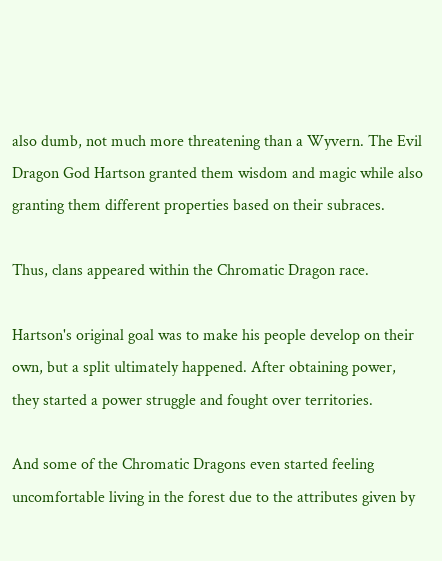also dumb, not much more threatening than a Wyvern. The Evil Dragon God Hartson granted them wisdom and magic while also granting them different properties based on their subraces.

Thus, clans appeared within the Chromatic Dragon race.

Hartson's original goal was to make his people develop on their own, but a split ultimately happened. After obtaining power, they started a power struggle and fought over territories.

And some of the Chromatic Dragons even started feeling uncomfortable living in the forest due to the attributes given by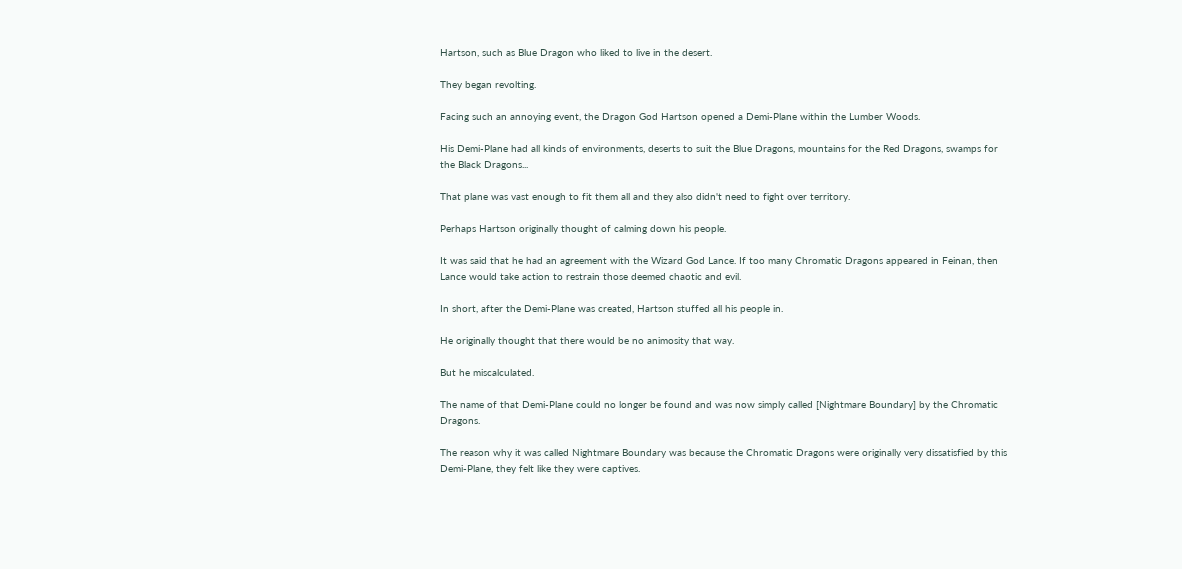Hartson, such as Blue Dragon who liked to live in the desert.

They began revolting.

Facing such an annoying event, the Dragon God Hartson opened a Demi-Plane within the Lumber Woods.

His Demi-Plane had all kinds of environments, deserts to suit the Blue Dragons, mountains for the Red Dragons, swamps for the Black Dragons...

That plane was vast enough to fit them all and they also didn't need to fight over territory.

Perhaps Hartson originally thought of calming down his people.

It was said that he had an agreement with the Wizard God Lance. If too many Chromatic Dragons appeared in Feinan, then Lance would take action to restrain those deemed chaotic and evil.

In short, after the Demi-Plane was created, Hartson stuffed all his people in.

He originally thought that there would be no animosity that way.

But he miscalculated.

The name of that Demi-Plane could no longer be found and was now simply called [Nightmare Boundary] by the Chromatic Dragons.

The reason why it was called Nightmare Boundary was because the Chromatic Dragons were originally very dissatisfied by this Demi-Plane, they felt like they were captives.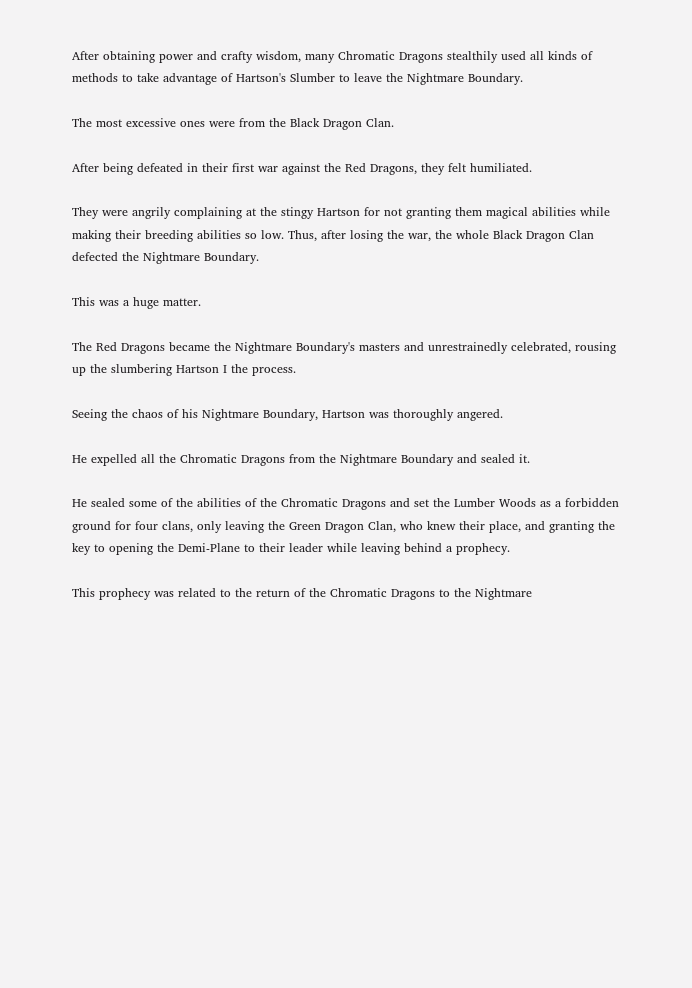After obtaining power and crafty wisdom, many Chromatic Dragons stealthily used all kinds of methods to take advantage of Hartson's Slumber to leave the Nightmare Boundary.

The most excessive ones were from the Black Dragon Clan.

After being defeated in their first war against the Red Dragons, they felt humiliated.

They were angrily complaining at the stingy Hartson for not granting them magical abilities while making their breeding abilities so low. Thus, after losing the war, the whole Black Dragon Clan defected the Nightmare Boundary.

This was a huge matter.

The Red Dragons became the Nightmare Boundary's masters and unrestrainedly celebrated, rousing up the slumbering Hartson I the process.

Seeing the chaos of his Nightmare Boundary, Hartson was thoroughly angered.

He expelled all the Chromatic Dragons from the Nightmare Boundary and sealed it.

He sealed some of the abilities of the Chromatic Dragons and set the Lumber Woods as a forbidden ground for four clans, only leaving the Green Dragon Clan, who knew their place, and granting the key to opening the Demi-Plane to their leader while leaving behind a prophecy.

This prophecy was related to the return of the Chromatic Dragons to the Nightmare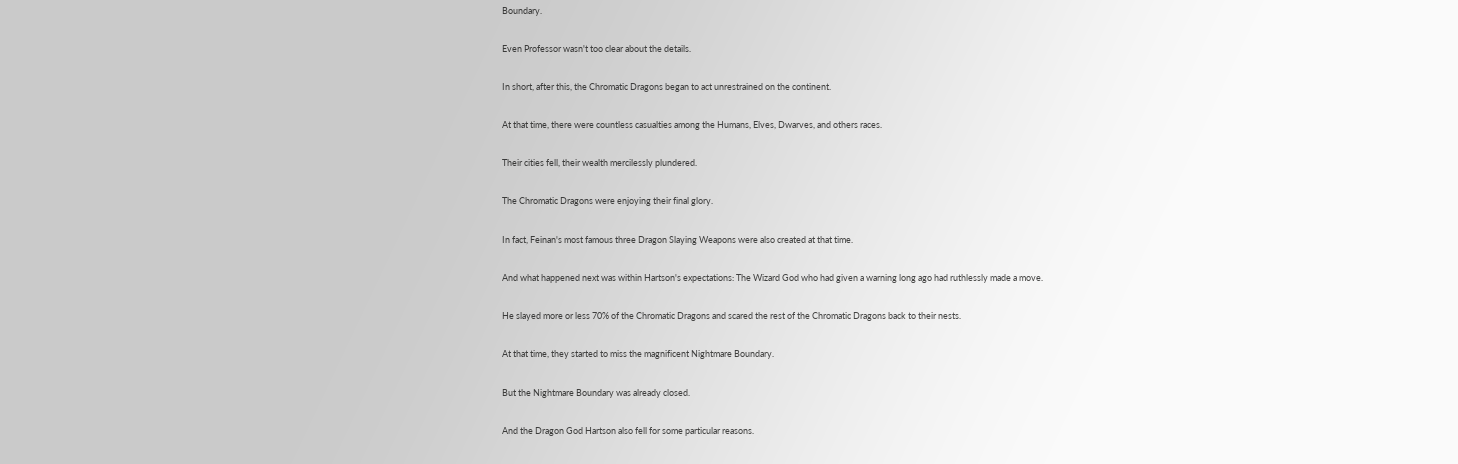Boundary.

Even Professor wasn't too clear about the details.

In short, after this, the Chromatic Dragons began to act unrestrained on the continent.

At that time, there were countless casualties among the Humans, Elves, Dwarves, and others races.

Their cities fell, their wealth mercilessly plundered.

The Chromatic Dragons were enjoying their final glory.

In fact, Feinan's most famous three Dragon Slaying Weapons were also created at that time.

And what happened next was within Hartson's expectations: The Wizard God who had given a warning long ago had ruthlessly made a move.

He slayed more or less 70% of the Chromatic Dragons and scared the rest of the Chromatic Dragons back to their nests.

At that time, they started to miss the magnificent Nightmare Boundary.

But the Nightmare Boundary was already closed.

And the Dragon God Hartson also fell for some particular reasons.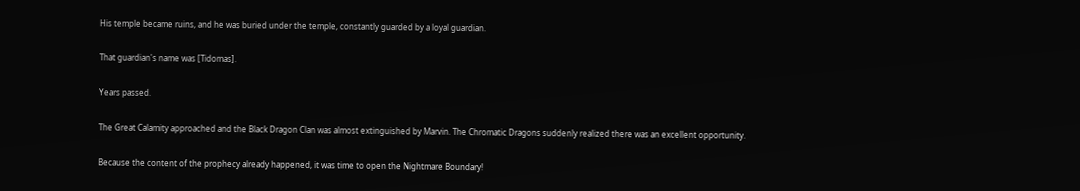His temple became ruins, and he was buried under the temple, constantly guarded by a loyal guardian.

That guardian's name was [Tidomas].

Years passed.

The Great Calamity approached and the Black Dragon Clan was almost extinguished by Marvin. The Chromatic Dragons suddenly realized there was an excellent opportunity.

Because the content of the prophecy already happened, it was time to open the Nightmare Boundary!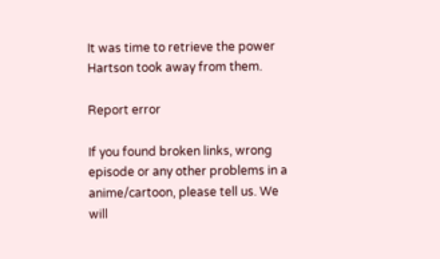It was time to retrieve the power Hartson took away from them.

Report error

If you found broken links, wrong episode or any other problems in a anime/cartoon, please tell us. We will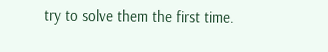try to solve them the first time.